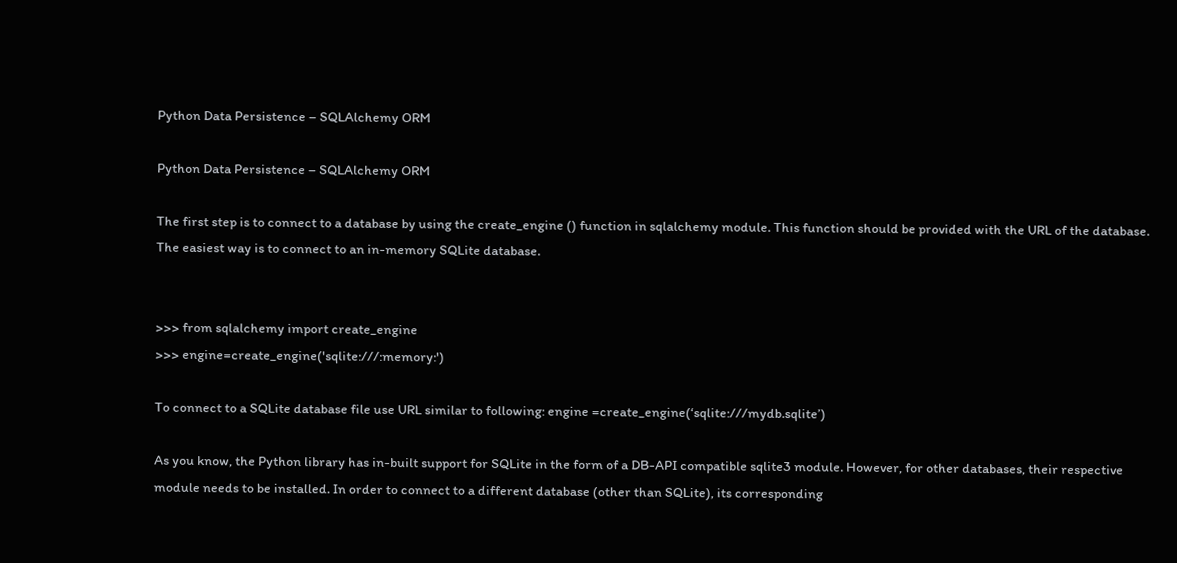Python Data Persistence – SQLAlchemy ORM

Python Data Persistence – SQLAlchemy ORM

The first step is to connect to a database by using the create_engine () function in sqlalchemy module. This function should be provided with the URL of the database. The easiest way is to connect to an in-memory SQLite database.


>>> from sqlalchemy import create_engine
>>> engine=create_engine('sqlite:///:memory:')

To connect to a SQLite database file use URL similar to following: engine =create_engine(‘sqlite:///mydb.sqlite’)

As you know, the Python library has in-built support for SQLite in the form of a DB-API compatible sqlite3 module. However, for other databases, their respective module needs to be installed. In order to connect to a different database (other than SQLite), its corresponding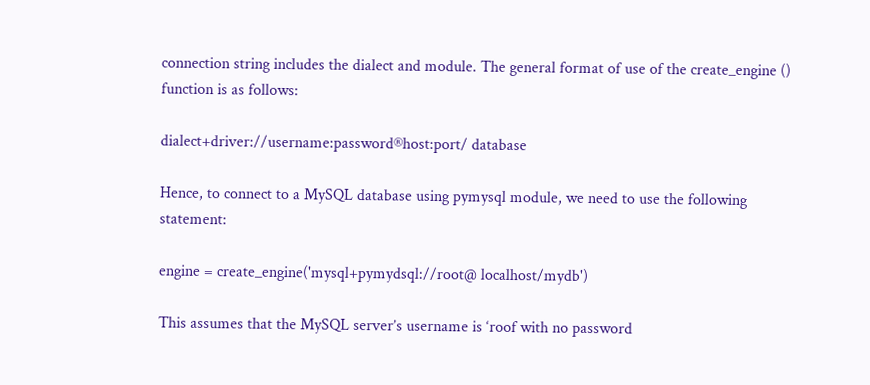connection string includes the dialect and module. The general format of use of the create_engine () function is as follows:

dialect+driver://username:password®host:port/ database

Hence, to connect to a MySQL database using pymysql module, we need to use the following statement:

engine = create_engine('mysql+pymydsql://root@ localhost/mydb')

This assumes that the MySQL server’s username is ‘roof with no password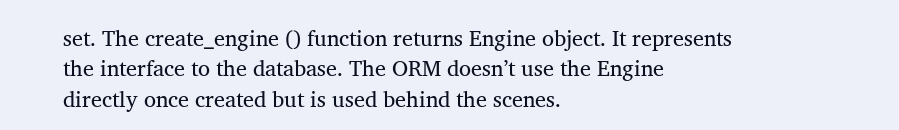set. The create_engine () function returns Engine object. It represents the interface to the database. The ORM doesn’t use the Engine directly once created but is used behind the scenes.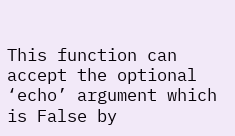This function can accept the optional ‘echo’ argument which is False by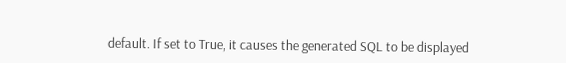default. If set to True, it causes the generated SQL to be displayed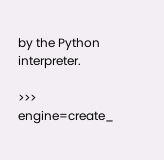by the Python interpreter.

>>> engine=create_